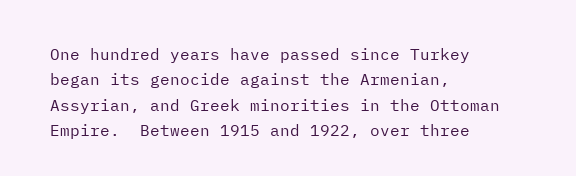One hundred years have passed since Turkey began its genocide against the Armenian, Assyrian, and Greek minorities in the Ottoman Empire.  Between 1915 and 1922, over three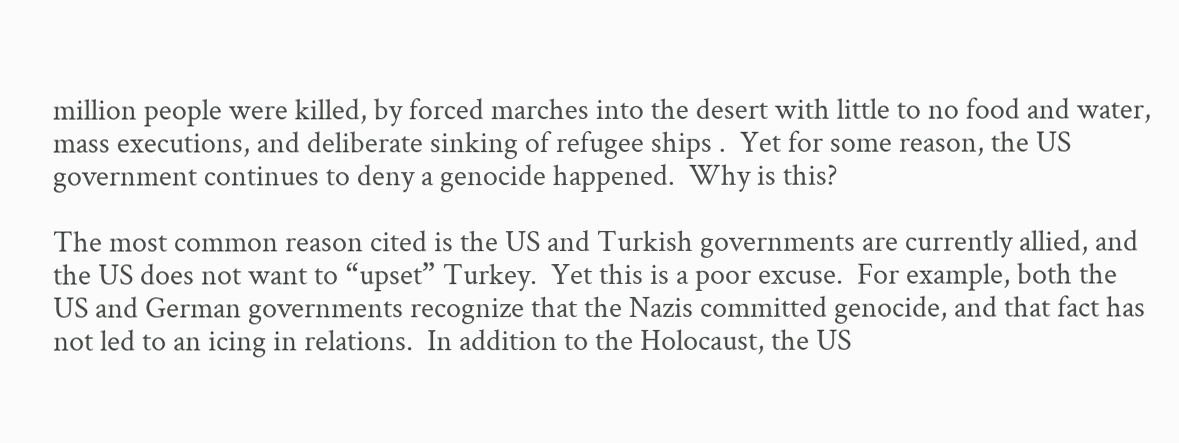million people were killed, by forced marches into the desert with little to no food and water, mass executions, and deliberate sinking of refugee ships .  Yet for some reason, the US government continues to deny a genocide happened.  Why is this?

The most common reason cited is the US and Turkish governments are currently allied, and the US does not want to “upset” Turkey.  Yet this is a poor excuse.  For example, both the US and German governments recognize that the Nazis committed genocide, and that fact has not led to an icing in relations.  In addition to the Holocaust, the US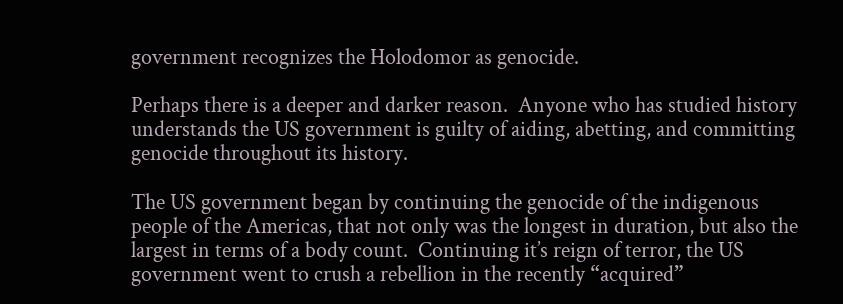government recognizes the Holodomor as genocide.

Perhaps there is a deeper and darker reason.  Anyone who has studied history understands the US government is guilty of aiding, abetting, and committing genocide throughout its history.

The US government began by continuing the genocide of the indigenous people of the Americas, that not only was the longest in duration, but also the largest in terms of a body count.  Continuing it’s reign of terror, the US government went to crush a rebellion in the recently “acquired”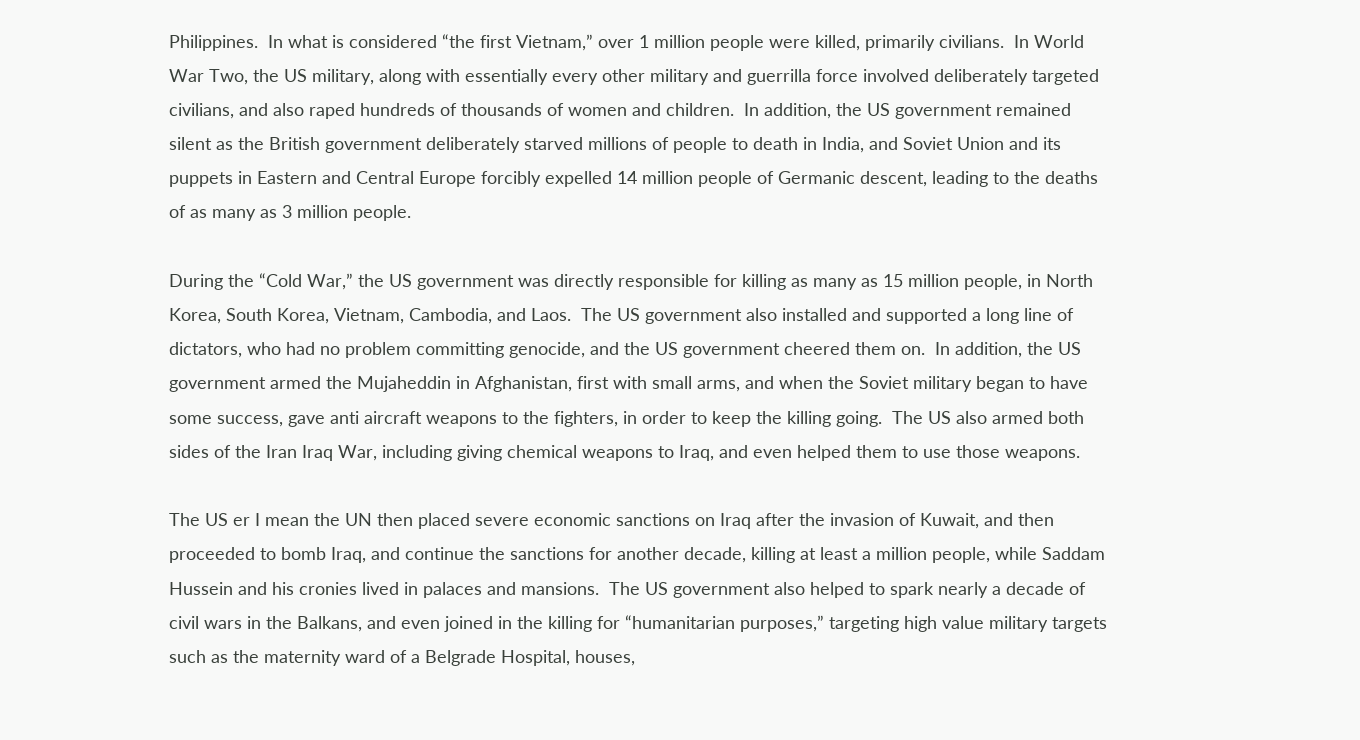Philippines.  In what is considered “the first Vietnam,” over 1 million people were killed, primarily civilians.  In World War Two, the US military, along with essentially every other military and guerrilla force involved deliberately targeted civilians, and also raped hundreds of thousands of women and children.  In addition, the US government remained silent as the British government deliberately starved millions of people to death in India, and Soviet Union and its puppets in Eastern and Central Europe forcibly expelled 14 million people of Germanic descent, leading to the deaths of as many as 3 million people.

During the “Cold War,” the US government was directly responsible for killing as many as 15 million people, in North Korea, South Korea, Vietnam, Cambodia, and Laos.  The US government also installed and supported a long line of dictators, who had no problem committing genocide, and the US government cheered them on.  In addition, the US government armed the Mujaheddin in Afghanistan, first with small arms, and when the Soviet military began to have some success, gave anti aircraft weapons to the fighters, in order to keep the killing going.  The US also armed both sides of the Iran Iraq War, including giving chemical weapons to Iraq, and even helped them to use those weapons.

The US er I mean the UN then placed severe economic sanctions on Iraq after the invasion of Kuwait, and then proceeded to bomb Iraq, and continue the sanctions for another decade, killing at least a million people, while Saddam Hussein and his cronies lived in palaces and mansions.  The US government also helped to spark nearly a decade of civil wars in the Balkans, and even joined in the killing for “humanitarian purposes,” targeting high value military targets such as the maternity ward of a Belgrade Hospital, houses,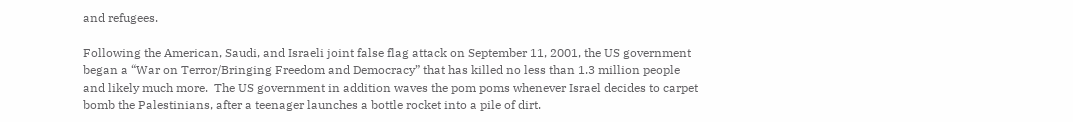and refugees.

Following the American, Saudi, and Israeli joint false flag attack on September 11, 2001, the US government began a “War on Terror/Bringing Freedom and Democracy” that has killed no less than 1.3 million people and likely much more.  The US government in addition waves the pom poms whenever Israel decides to carpet bomb the Palestinians, after a teenager launches a bottle rocket into a pile of dirt.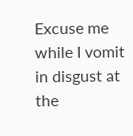Excuse me while I vomit in disgust at the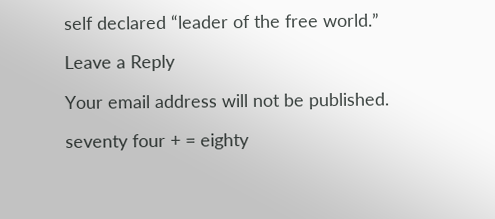self declared “leader of the free world.”

Leave a Reply

Your email address will not be published.

seventy four + = eighty